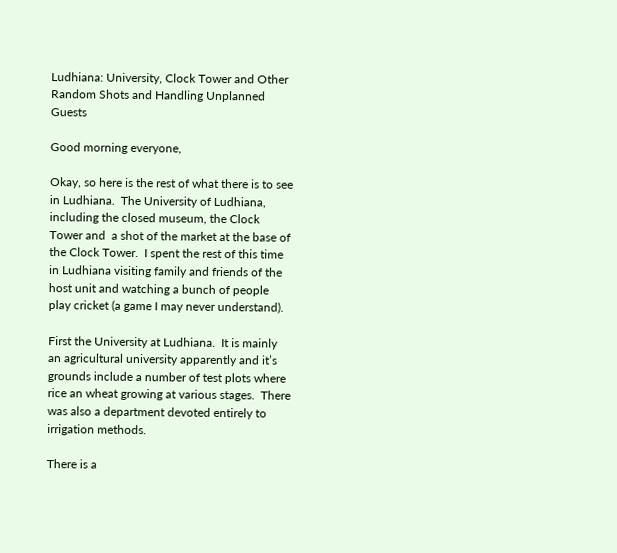Ludhiana: University, Clock Tower and Other Random Shots and Handling Unplanned Guests

Good morning everyone,

Okay, so here is the rest of what there is to see in Ludhiana.  The University of Ludhiana, including the closed museum, the Clock Tower and  a shot of the market at the base of the Clock Tower.  I spent the rest of this time in Ludhiana visiting family and friends of the host unit and watching a bunch of people play cricket (a game I may never understand).

First the University at Ludhiana.  It is mainly an agricultural university apparently and it’s grounds include a number of test plots where rice an wheat growing at various stages.  There was also a department devoted entirely to irrigation methods.

There is a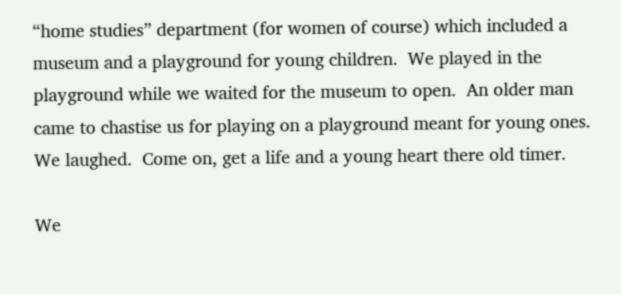“home studies” department (for women of course) which included a museum and a playground for young children.  We played in the playground while we waited for the museum to open.  An older man came to chastise us for playing on a playground meant for young ones.  We laughed.  Come on, get a life and a young heart there old timer.

We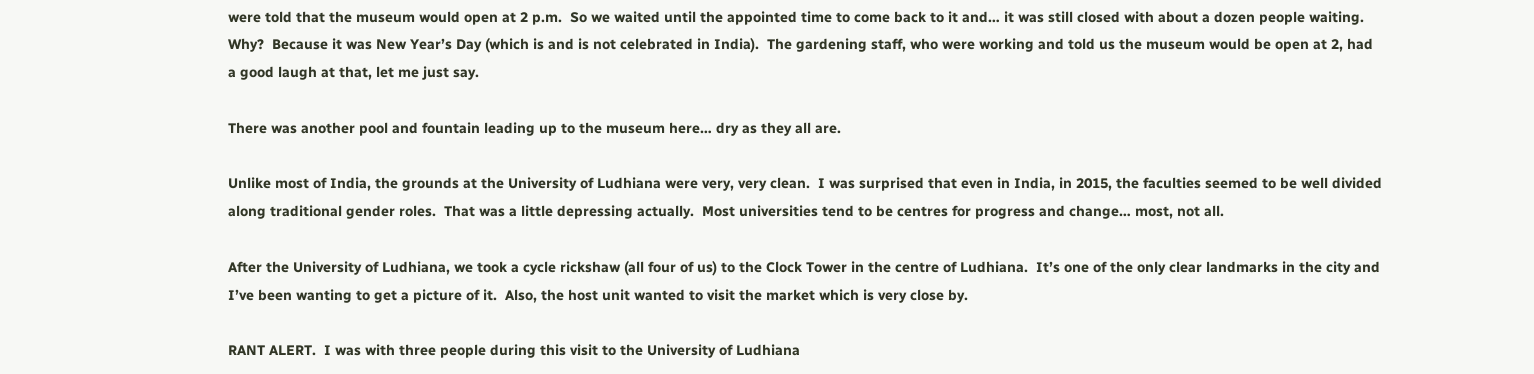were told that the museum would open at 2 p.m.  So we waited until the appointed time to come back to it and… it was still closed with about a dozen people waiting.  Why?  Because it was New Year’s Day (which is and is not celebrated in India).  The gardening staff, who were working and told us the museum would be open at 2, had a good laugh at that, let me just say.

There was another pool and fountain leading up to the museum here… dry as they all are.

Unlike most of India, the grounds at the University of Ludhiana were very, very clean.  I was surprised that even in India, in 2015, the faculties seemed to be well divided along traditional gender roles.  That was a little depressing actually.  Most universities tend to be centres for progress and change… most, not all.

After the University of Ludhiana, we took a cycle rickshaw (all four of us) to the Clock Tower in the centre of Ludhiana.  It’s one of the only clear landmarks in the city and I’ve been wanting to get a picture of it.  Also, the host unit wanted to visit the market which is very close by.

RANT ALERT.  I was with three people during this visit to the University of Ludhiana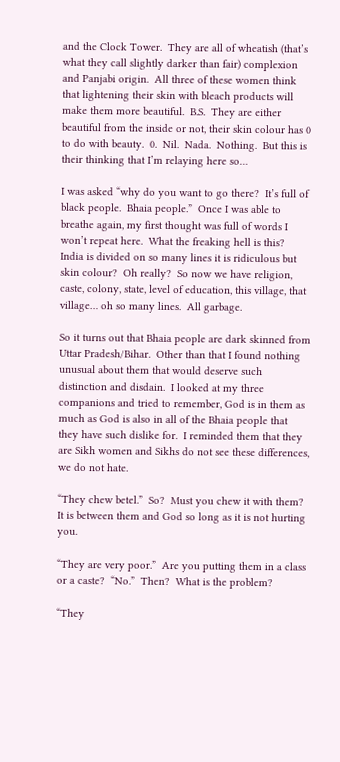and the Clock Tower.  They are all of wheatish (that’s what they call slightly darker than fair) complexion and Panjabi origin.  All three of these women think that lightening their skin with bleach products will make them more beautiful.  B.S.  They are either beautiful from the inside or not, their skin colour has 0 to do with beauty.  0.  Nil.  Nada.  Nothing.  But this is their thinking that I’m relaying here so…

I was asked “why do you want to go there?  It’s full of black people.  Bhaia people.”  Once I was able to breathe again, my first thought was full of words I won’t repeat here.  What the freaking hell is this?  India is divided on so many lines it is ridiculous but skin colour?  Oh really?  So now we have religion, caste, colony, state, level of education, this village, that village… oh so many lines.  All garbage.

So it turns out that Bhaia people are dark skinned from Uttar Pradesh/Bihar.  Other than that I found nothing unusual about them that would deserve such distinction and disdain.  I looked at my three companions and tried to remember, God is in them as much as God is also in all of the Bhaia people that they have such dislike for.  I reminded them that they are Sikh women and Sikhs do not see these differences, we do not hate.

“They chew betel.”  So?  Must you chew it with them?  It is between them and God so long as it is not hurting you.

“They are very poor.”  Are you putting them in a class or a caste?  “No.”  Then?  What is the problem?

“They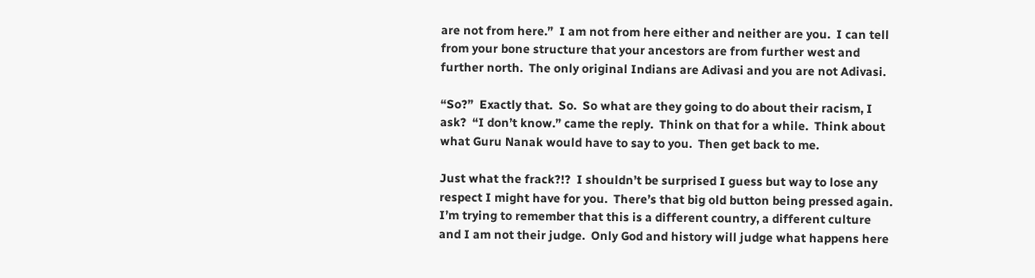are not from here.”  I am not from here either and neither are you.  I can tell from your bone structure that your ancestors are from further west and further north.  The only original Indians are Adivasi and you are not Adivasi.

“So?”  Exactly that.  So.  So what are they going to do about their racism, I ask?  “I don’t know.” came the reply.  Think on that for a while.  Think about what Guru Nanak would have to say to you.  Then get back to me.

Just what the frack?!?  I shouldn’t be surprised I guess but way to lose any respect I might have for you.  There’s that big old button being pressed again.  I’m trying to remember that this is a different country, a different culture and I am not their judge.  Only God and history will judge what happens here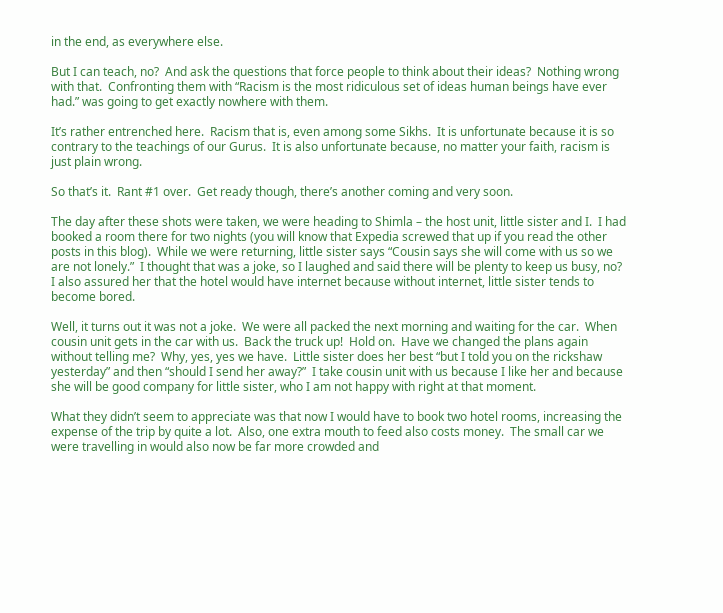in the end, as everywhere else.

But I can teach, no?  And ask the questions that force people to think about their ideas?  Nothing wrong with that.  Confronting them with “Racism is the most ridiculous set of ideas human beings have ever had.” was going to get exactly nowhere with them.

It’s rather entrenched here.  Racism that is, even among some Sikhs.  It is unfortunate because it is so contrary to the teachings of our Gurus.  It is also unfortunate because, no matter your faith, racism is just plain wrong.

So that’s it.  Rant #1 over.  Get ready though, there’s another coming and very soon.

The day after these shots were taken, we were heading to Shimla – the host unit, little sister and I.  I had booked a room there for two nights (you will know that Expedia screwed that up if you read the other posts in this blog).  While we were returning, little sister says “Cousin says she will come with us so we are not lonely.”  I thought that was a joke, so I laughed and said there will be plenty to keep us busy, no?  I also assured her that the hotel would have internet because without internet, little sister tends to become bored.

Well, it turns out it was not a joke.  We were all packed the next morning and waiting for the car.  When cousin unit gets in the car with us.  Back the truck up!  Hold on.  Have we changed the plans again without telling me?  Why, yes, yes we have.  Little sister does her best “but I told you on the rickshaw yesterday” and then “should I send her away?”  I take cousin unit with us because I like her and because she will be good company for little sister, who I am not happy with right at that moment.

What they didn’t seem to appreciate was that now I would have to book two hotel rooms, increasing the expense of the trip by quite a lot.  Also, one extra mouth to feed also costs money.  The small car we were travelling in would also now be far more crowded and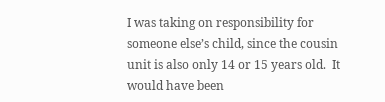I was taking on responsibility for someone else’s child, since the cousin unit is also only 14 or 15 years old.  It would have been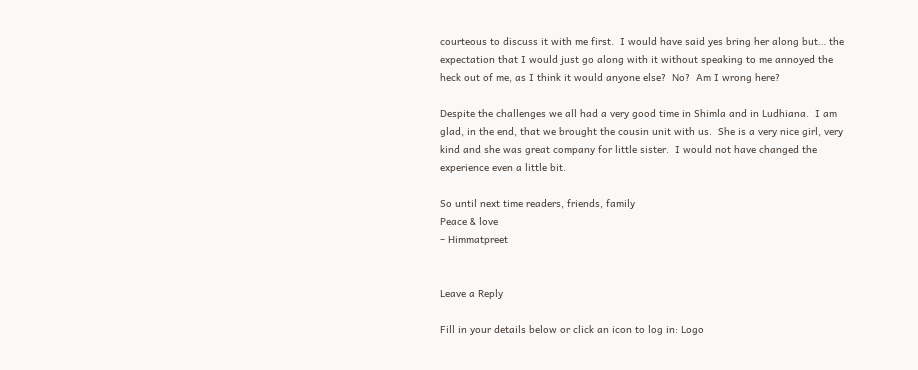courteous to discuss it with me first.  I would have said yes bring her along but… the expectation that I would just go along with it without speaking to me annoyed the heck out of me, as I think it would anyone else?  No?  Am I wrong here?

Despite the challenges we all had a very good time in Shimla and in Ludhiana.  I am glad, in the end, that we brought the cousin unit with us.  She is a very nice girl, very kind and she was great company for little sister.  I would not have changed the experience even a little bit.

So until next time readers, friends, family
Peace & love
– Himmatpreet


Leave a Reply

Fill in your details below or click an icon to log in: Logo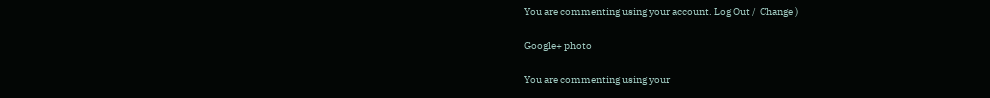You are commenting using your account. Log Out /  Change )

Google+ photo

You are commenting using your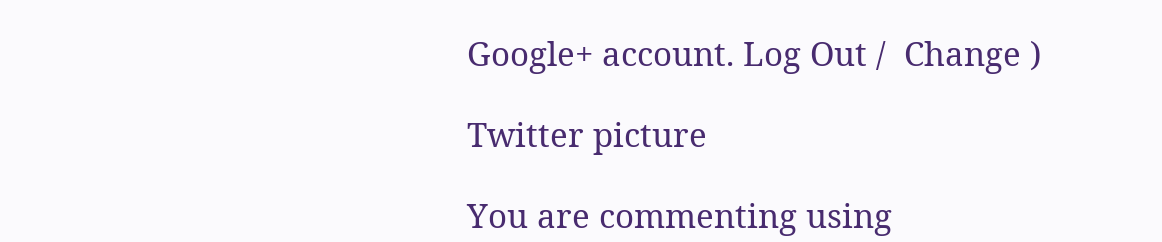Google+ account. Log Out /  Change )

Twitter picture

You are commenting using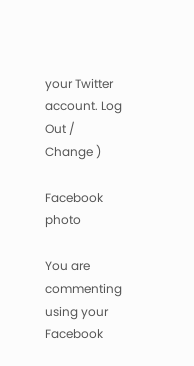your Twitter account. Log Out /  Change )

Facebook photo

You are commenting using your Facebook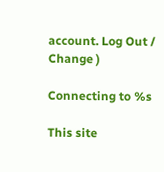account. Log Out /  Change )

Connecting to %s

This site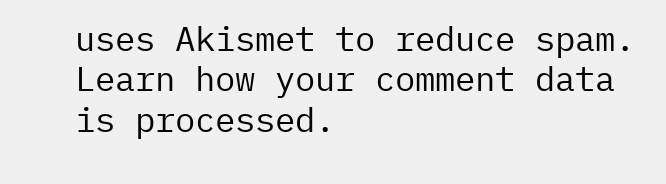uses Akismet to reduce spam. Learn how your comment data is processed.